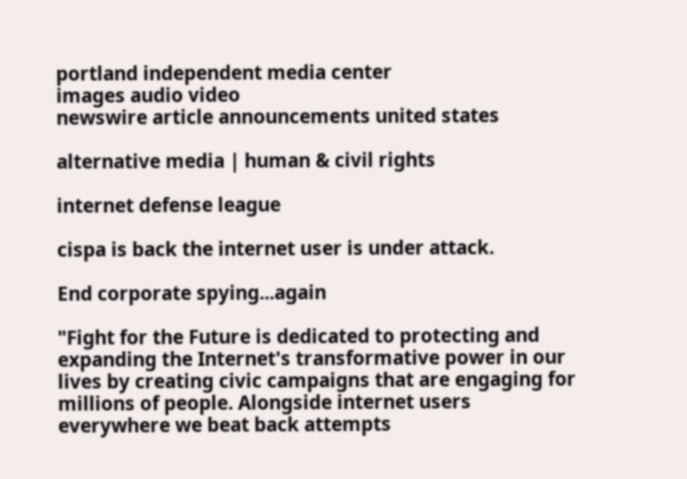portland independent media center
images audio video
newswire article announcements united states

alternative media | human & civil rights

internet defense league

cispa is back the internet user is under attack.

End corporate spying...again

"Fight for the Future is dedicated to protecting and expanding the Internet's transformative power in our lives by creating civic campaigns that are engaging for millions of people. Alongside internet users everywhere we beat back attempts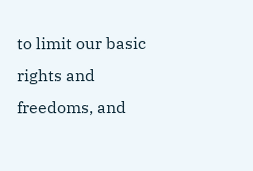to limit our basic rights and freedoms, and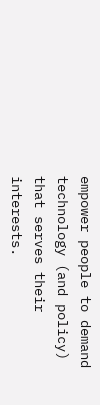empower people to demand technology (and policy) that serves their interests.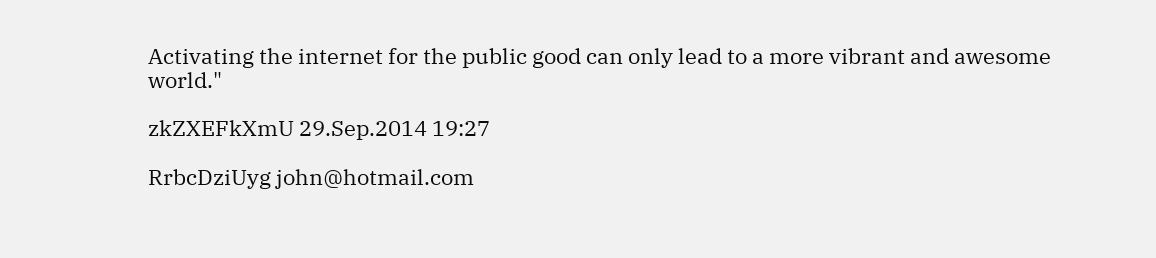Activating the internet for the public good can only lead to a more vibrant and awesome world."

zkZXEFkXmU 29.Sep.2014 19:27

RrbcDziUyg john@hotmail.com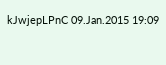kJwjepLPnC 09.Jan.2015 19:09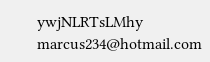ywjNLRTsLMhy marcus234@hotmail.com